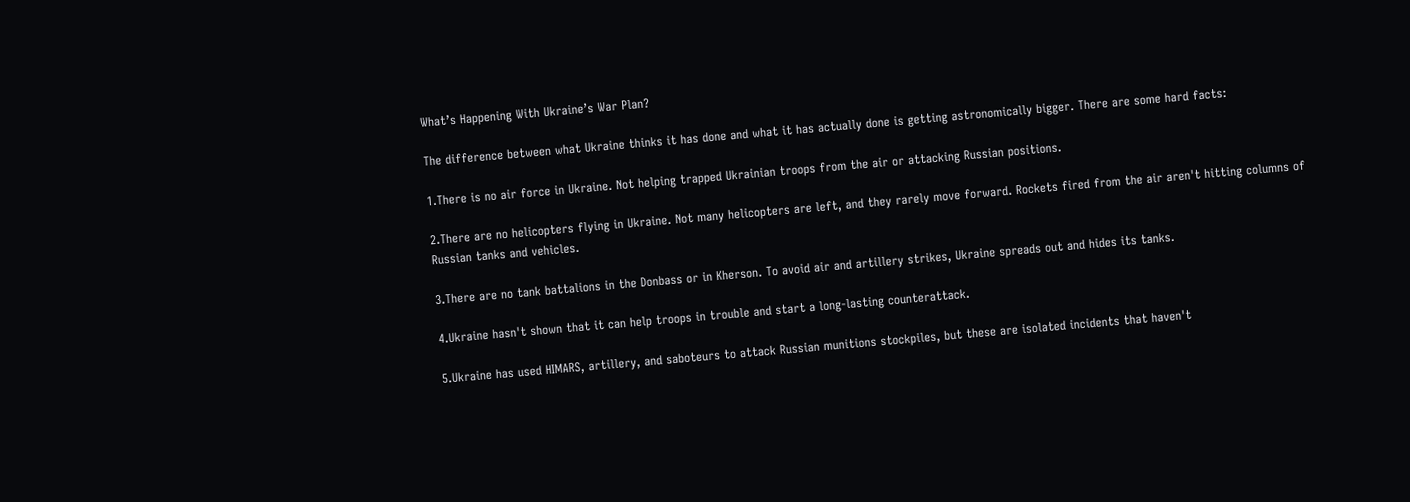What’s Happening With Ukraine’s War Plan?

The difference between what Ukraine thinks it has done and what it has actually done is getting astronomically bigger. There are some hard facts:

1.There is no air force in Ukraine. Not helping trapped Ukrainian troops from the air or attacking Russian positions.

2.There are no helicopters flying in Ukraine. Not many helicopters are left, and they rarely move forward. Rockets fired from the air aren't hitting columns of Russian tanks and vehicles.

3.There are no tank battalions in the Donbass or in Kherson. To avoid air and artillery strikes, Ukraine spreads out and hides its tanks.

4.Ukraine hasn't shown that it can help troops in trouble and start a long-lasting counterattack.

5.Ukraine has used HIMARS, artillery, and saboteurs to attack Russian munitions stockpiles, but these are isolated incidents that haven't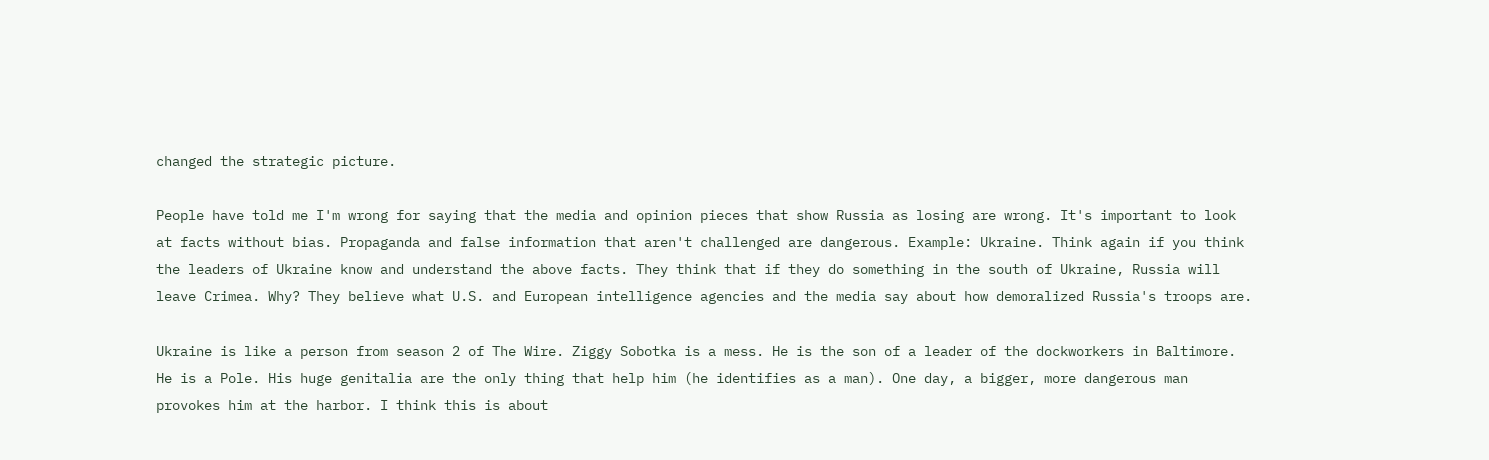changed the strategic picture.

People have told me I'm wrong for saying that the media and opinion pieces that show Russia as losing are wrong. It's important to look at facts without bias. Propaganda and false information that aren't challenged are dangerous. Example: Ukraine. Think again if you think the leaders of Ukraine know and understand the above facts. They think that if they do something in the south of Ukraine, Russia will leave Crimea. Why? They believe what U.S. and European intelligence agencies and the media say about how demoralized Russia's troops are.

Ukraine is like a person from season 2 of The Wire. Ziggy Sobotka is a mess. He is the son of a leader of the dockworkers in Baltimore. He is a Pole. His huge genitalia are the only thing that help him (he identifies as a man). One day, a bigger, more dangerous man provokes him at the harbor. I think this is about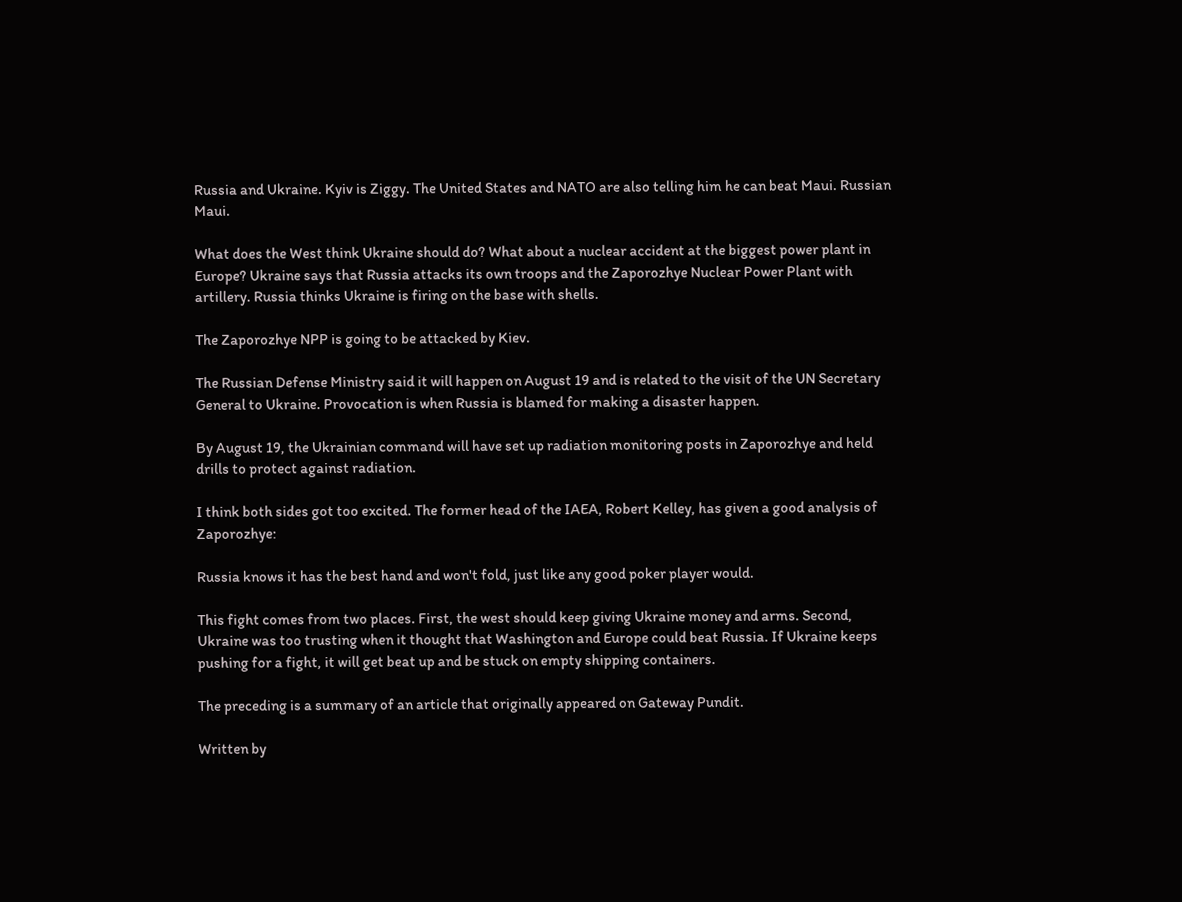Russia and Ukraine. Kyiv is Ziggy. The United States and NATO are also telling him he can beat Maui. Russian Maui.

What does the West think Ukraine should do? What about a nuclear accident at the biggest power plant in Europe? Ukraine says that Russia attacks its own troops and the Zaporozhye Nuclear Power Plant with artillery. Russia thinks Ukraine is firing on the base with shells.

The Zaporozhye NPP is going to be attacked by Kiev.

The Russian Defense Ministry said it will happen on August 19 and is related to the visit of the UN Secretary General to Ukraine. Provocation is when Russia is blamed for making a disaster happen.

By August 19, the Ukrainian command will have set up radiation monitoring posts in Zaporozhye and held drills to protect against radiation.

I think both sides got too excited. The former head of the IAEA, Robert Kelley, has given a good analysis of Zaporozhye:

Russia knows it has the best hand and won't fold, just like any good poker player would.

This fight comes from two places. First, the west should keep giving Ukraine money and arms. Second, Ukraine was too trusting when it thought that Washington and Europe could beat Russia. If Ukraine keeps pushing for a fight, it will get beat up and be stuck on empty shipping containers.

The preceding is a summary of an article that originally appeared on Gateway Pundit.

Written by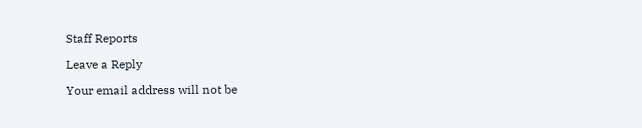Staff Reports

Leave a Reply

Your email address will not be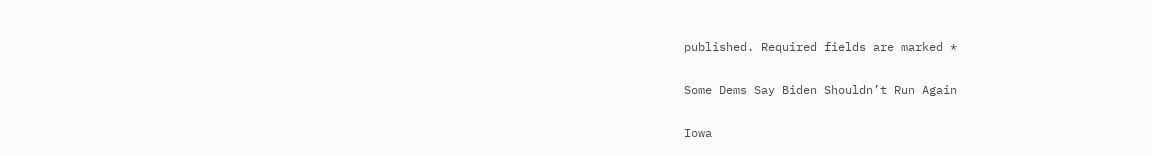published. Required fields are marked *

Some Dems Say Biden Shouldn’t Run Again

Iowa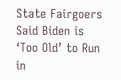State Fairgoers Said Biden is ‘Too Old’ to Run in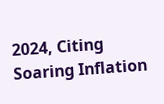2024, Citing Soaring Inflation